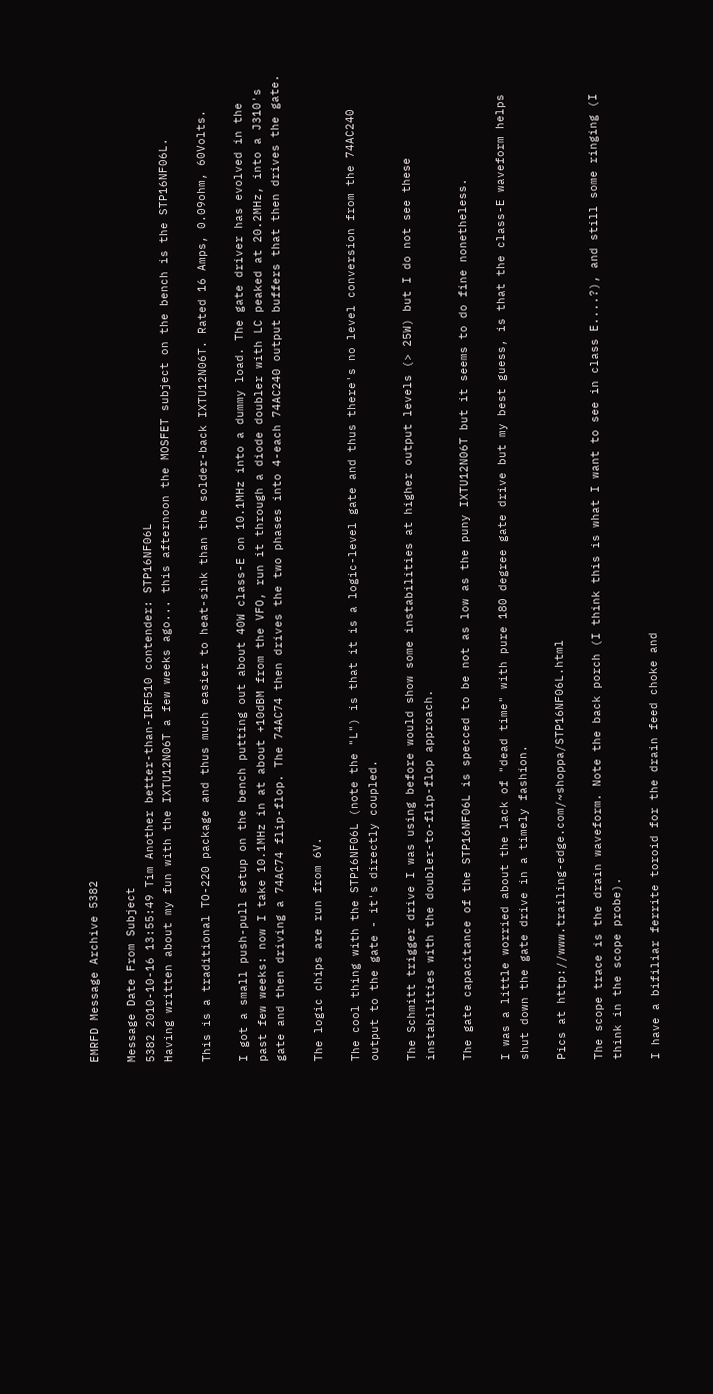EMRFD Message Archive 5382

Message Date From Subject
5382 2010-10-16 13:55:49 Tim Another better-than-IRF510 contender: STP16NF06L
Having written about my fun with the IXTU12N06T a few weeks ago... this afternoon the MOSFET subject on the bench is the STP16NF06L.

This is a traditional TO-220 package and thus much easier to heat-sink than the solder-back IXTU12N06T. Rated 16 Amps, 0.09ohm, 60Volts.

I got a small push-pull setup on the bench putting out about 40W class-E on 10.1MHz into a dummy load. The gate driver has evolved in the past few weeks: now I take 10.1MHz in at about +10dBM from the VFO, run it through a diode doubler with LC peaked at 20.2MHz, into a J310's gate and then driving a 74AC74 flip-flop. The 74AC74 then drives the two phases into 4-each 74AC240 output buffers that then drives the gate.

The logic chips are run from 6V.

The cool thing with the STP16NF06L (note the "L") is that it is a logic-level gate and thus there's no level conversion from the 74AC240 output to the gate - it's directly coupled.

The Schmitt trigger drive I was using before would show some instabilities at higher output levels (> 25W) but I do not see these instabilities with the doubler-to-flip-flop approach.

The gate capacitance of the STP16NF06L is specced to be not as low as the puny IXTU12N06T but it seems to do fine nonetheless.

I was a little worried about the lack of "dead time" with pure 180 degree gate drive but my best guess, is that the class-E waveform helps shut down the gate drive in a timely fashion.

Pics at http://www.trailing-edge.com/~shoppa/STP16NF06L.html

The scope trace is the drain waveform. Note the back porch (I think this is what I want to see in class E....?), and still some ringing (I think in the scope probe).

I have a bifiliar ferrite toroid for the drain feed choke and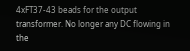4xFT37-43 beads for the output transformer. No longer any DC flowing in the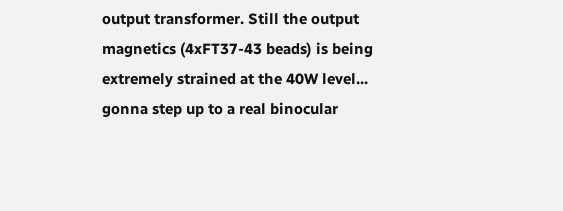output transformer. Still the output magnetics (4xFT37-43 beads) is being extremely strained at the 40W level... gonna step up to a real binocular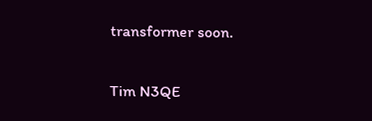transformer soon.

Tim N3QE